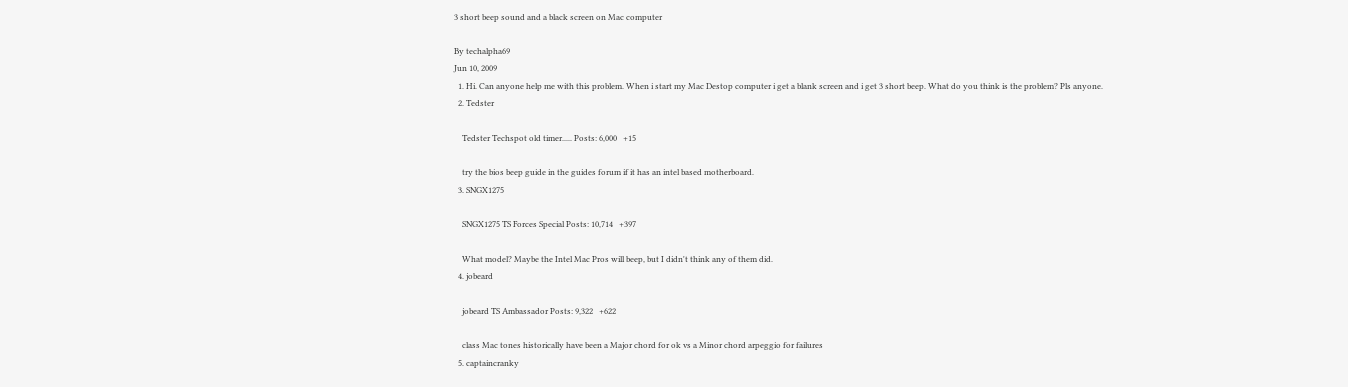3 short beep sound and a black screen on Mac computer

By techalpha69
Jun 10, 2009
  1. Hi. Can anyone help me with this problem. When i start my Mac Destop computer i get a blank screen and i get 3 short beep. What do you think is the problem? Pls anyone.
  2. Tedster

    Tedster Techspot old timer..... Posts: 6,000   +15

    try the bios beep guide in the guides forum if it has an intel based motherboard.
  3. SNGX1275

    SNGX1275 TS Forces Special Posts: 10,714   +397

    What model? Maybe the Intel Mac Pros will beep, but I didn't think any of them did.
  4. jobeard

    jobeard TS Ambassador Posts: 9,322   +622

    class Mac tones historically have been a Major chord for ok vs a Minor chord arpeggio for failures
  5. captaincranky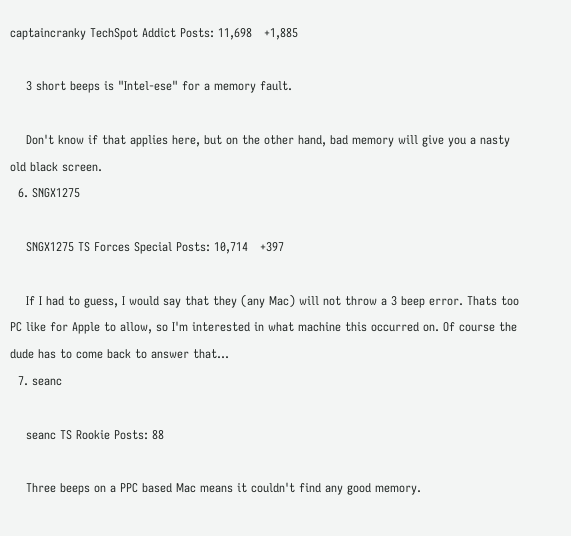captaincranky TechSpot Addict Posts: 11,698   +1,885

    3 short beeps is "Intel-ese" for a memory fault.

    Don't know if that applies here, but on the other hand, bad memory will give you a nasty old black screen.
  6. SNGX1275

    SNGX1275 TS Forces Special Posts: 10,714   +397

    If I had to guess, I would say that they (any Mac) will not throw a 3 beep error. Thats too PC like for Apple to allow, so I'm interested in what machine this occurred on. Of course the dude has to come back to answer that...
  7. seanc

    seanc TS Rookie Posts: 88

    Three beeps on a PPC based Mac means it couldn't find any good memory.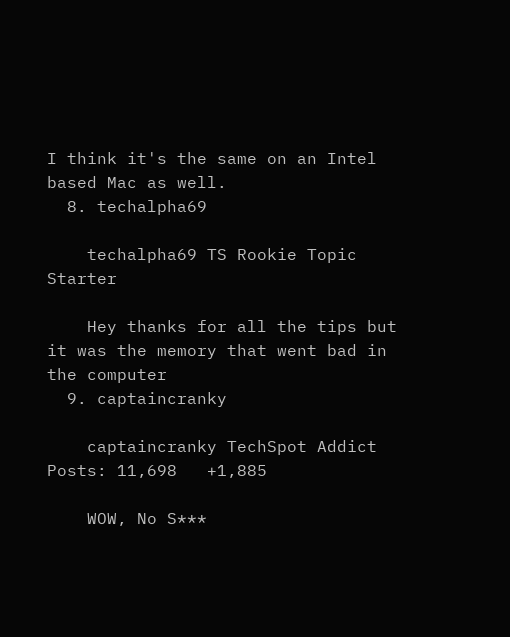I think it's the same on an Intel based Mac as well.
  8. techalpha69

    techalpha69 TS Rookie Topic Starter

    Hey thanks for all the tips but it was the memory that went bad in the computer
  9. captaincranky

    captaincranky TechSpot Addict Posts: 11,698   +1,885

    WOW, No S***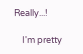Really...!

    I'm pretty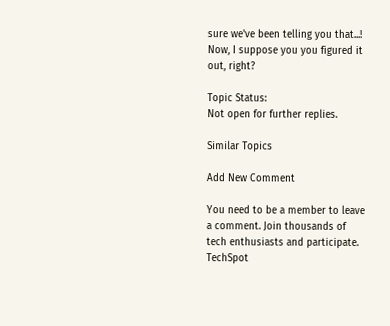sure we've been telling you that...! Now, I suppose you you figured it out, right?

Topic Status:
Not open for further replies.

Similar Topics

Add New Comment

You need to be a member to leave a comment. Join thousands of tech enthusiasts and participate.
TechSpot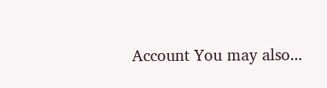Account You may also...